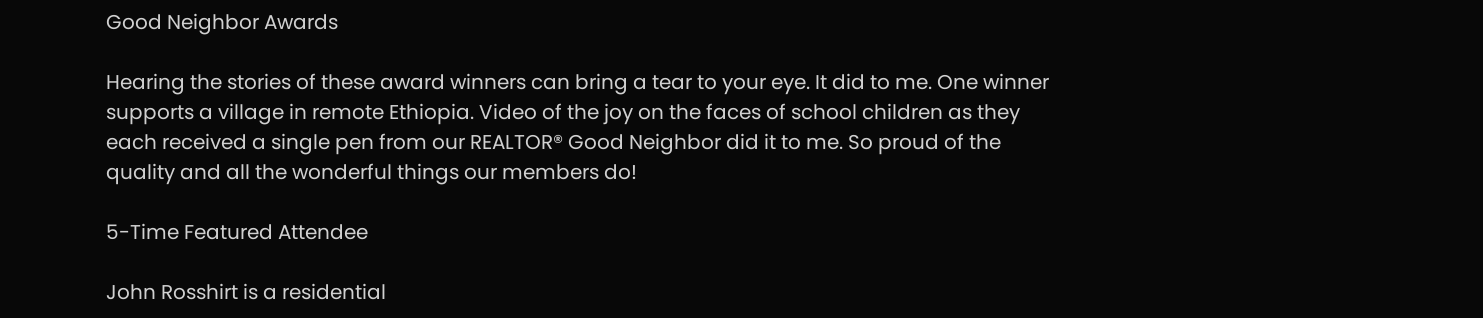Good Neighbor Awards

Hearing the stories of these award winners can bring a tear to your eye. It did to me. One winner supports a village in remote Ethiopia. Video of the joy on the faces of school children as they each received a single pen from our REALTOR® Good Neighbor did it to me. So proud of the quality and all the wonderful things our members do!

5-Time Featured Attendee

John Rosshirt is a residential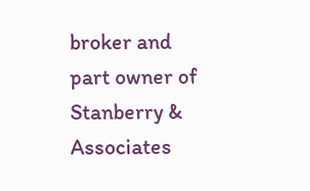broker and part owner of Stanberry & Associates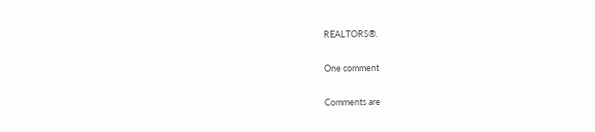REALTORS®.

One comment

Comments are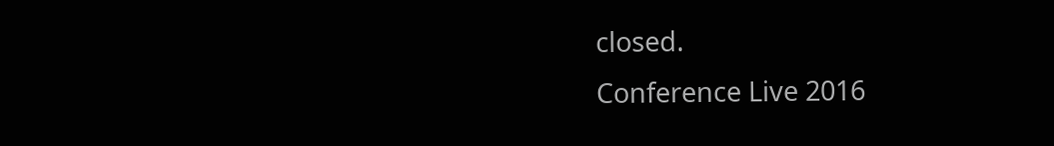closed.
Conference Live 2016